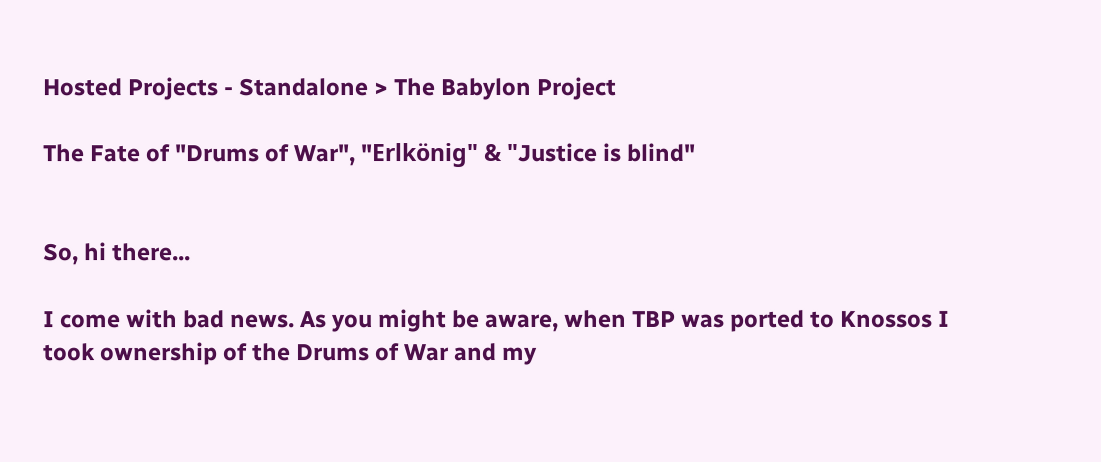Hosted Projects - Standalone > The Babylon Project

The Fate of "Drums of War", "Erlkönig" & "Justice is blind"


So, hi there...

I come with bad news. As you might be aware, when TBP was ported to Knossos I took ownership of the Drums of War and my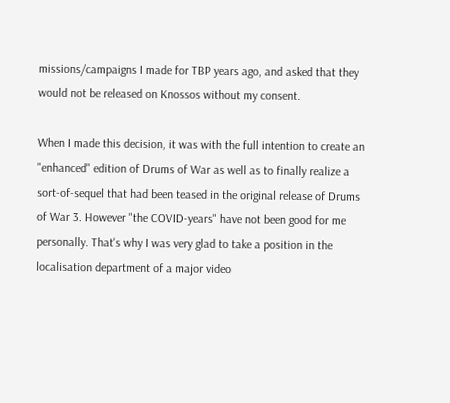missions/campaigns I made for TBP years ago, and asked that they would not be released on Knossos without my consent.

When I made this decision, it was with the full intention to create an "enhanced" edition of Drums of War as well as to finally realize a sort-of-sequel that had been teased in the original release of Drums of War 3. However "the COVID-years" have not been good for me personally. That's why I was very glad to take a position in the localisation department of a major video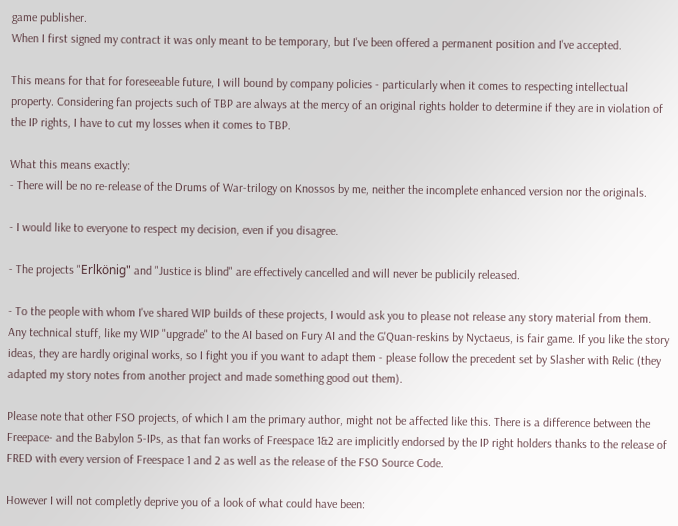game publisher.
When I first signed my contract it was only meant to be temporary, but I've been offered a permanent position and I've accepted.

This means for that for foreseeable future, I will bound by company policies - particularly when it comes to respecting intellectual property. Considering fan projects such of TBP are always at the mercy of an original rights holder to determine if they are in violation of the IP rights, I have to cut my losses when it comes to TBP.

What this means exactly:
- There will be no re-release of the Drums of War-trilogy on Knossos by me, neither the incomplete enhanced version nor the originals.

- I would like to everyone to respect my decision, even if you disagree.

- The projects "Erlkönig" and "Justice is blind" are effectively cancelled and will never be publicily released.

- To the people with whom I've shared WIP builds of these projects, I would ask you to please not release any story material from them. Any technical stuff, like my WIP "upgrade" to the AI based on Fury AI and the G'Quan-reskins by Nyctaeus, is fair game. If you like the story ideas, they are hardly original works, so I fight you if you want to adapt them - please follow the precedent set by Slasher with Relic (they adapted my story notes from another project and made something good out them).

Please note that other FSO projects, of which I am the primary author, might not be affected like this. There is a difference between the Freepace- and the Babylon 5-IPs, as that fan works of Freespace 1&2 are implicitly endorsed by the IP right holders thanks to the release of FRED with every version of Freespace 1 and 2 as well as the release of the FSO Source Code.

However I will not completly deprive you of a look of what could have been: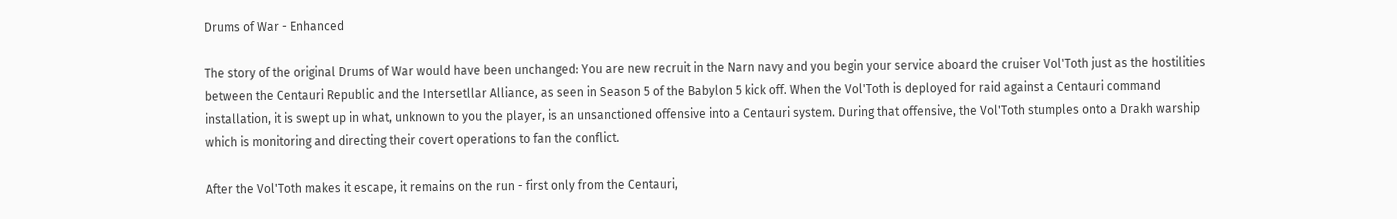Drums of War - Enhanced

The story of the original Drums of War would have been unchanged: You are new recruit in the Narn navy and you begin your service aboard the cruiser Vol'Toth just as the hostilities between the Centauri Republic and the Intersetllar Alliance, as seen in Season 5 of the Babylon 5 kick off. When the Vol'Toth is deployed for raid against a Centauri command installation, it is swept up in what, unknown to you the player, is an unsanctioned offensive into a Centauri system. During that offensive, the Vol'Toth stumples onto a Drakh warship which is monitoring and directing their covert operations to fan the conflict.

After the Vol'Toth makes it escape, it remains on the run - first only from the Centauri,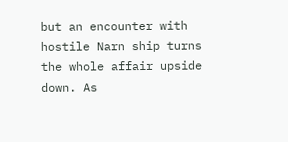but an encounter with hostile Narn ship turns the whole affair upside down. As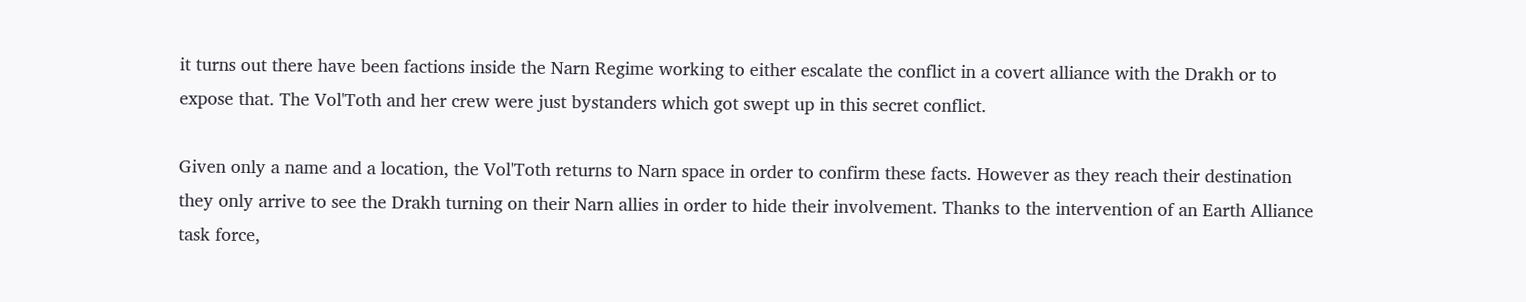it turns out there have been factions inside the Narn Regime working to either escalate the conflict in a covert alliance with the Drakh or to expose that. The Vol'Toth and her crew were just bystanders which got swept up in this secret conflict.

Given only a name and a location, the Vol'Toth returns to Narn space in order to confirm these facts. However as they reach their destination they only arrive to see the Drakh turning on their Narn allies in order to hide their involvement. Thanks to the intervention of an Earth Alliance task force,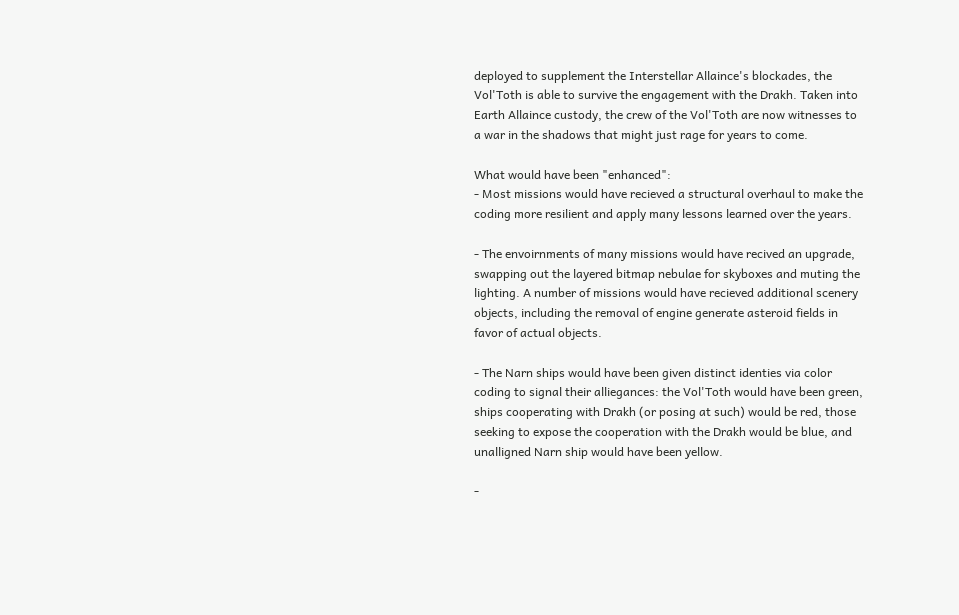deployed to supplement the Interstellar Allaince's blockades, the Vol'Toth is able to survive the engagement with the Drakh. Taken into Earth Allaince custody, the crew of the Vol'Toth are now witnesses to a war in the shadows that might just rage for years to come.

What would have been "enhanced":
- Most missions would have recieved a structural overhaul to make the coding more resilient and apply many lessons learned over the years.

- The envoirnments of many missions would have recived an upgrade, swapping out the layered bitmap nebulae for skyboxes and muting the lighting. A number of missions would have recieved additional scenery objects, including the removal of engine generate asteroid fields in favor of actual objects.

- The Narn ships would have been given distinct identies via color coding to signal their alliegances: the Vol'Toth would have been green, ships cooperating with Drakh (or posing at such) would be red, those seeking to expose the cooperation with the Drakh would be blue, and unalligned Narn ship would have been yellow.

-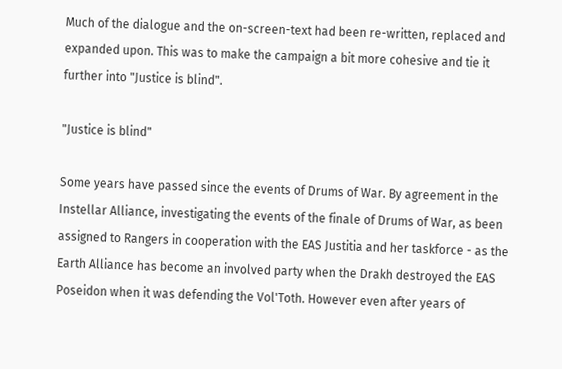Much of the dialogue and the on-screen-text had been re-written, replaced and expanded upon. This was to make the campaign a bit more cohesive and tie it further into "Justice is blind".

"Justice is blind"

Some years have passed since the events of Drums of War. By agreement in the Instellar Alliance, investigating the events of the finale of Drums of War, as been assigned to Rangers in cooperation with the EAS Justitia and her taskforce - as the Earth Alliance has become an involved party when the Drakh destroyed the EAS Poseidon when it was defending the Vol'Toth. However even after years of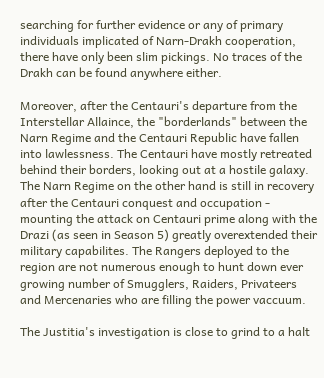searching for further evidence or any of primary individuals implicated of Narn-Drakh cooperation, there have only been slim pickings. No traces of the Drakh can be found anywhere either.

Moreover, after the Centauri's departure from the Interstellar Allaince, the "borderlands" between the Narn Regime and the Centauri Republic have fallen into lawlessness. The Centauri have mostly retreated behind their borders, looking out at a hostile galaxy. The Narn Regime on the other hand is still in recovery after the Centauri conquest and occupation - mounting the attack on Centauri prime along with the Drazi (as seen in Season 5) greatly overextended their military capabilites. The Rangers deployed to the region are not numerous enough to hunt down ever growing number of Smugglers, Raiders, Privateers and Mercenaries who are filling the power vaccuum.

The Justitia's investigation is close to grind to a halt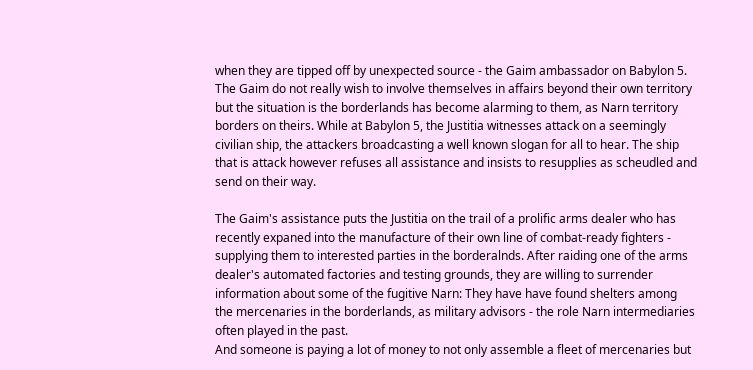when they are tipped off by unexpected source - the Gaim ambassador on Babylon 5. The Gaim do not really wish to involve themselves in affairs beyond their own territory but the situation is the borderlands has become alarming to them, as Narn territory borders on theirs. While at Babylon 5, the Justitia witnesses attack on a seemingly civilian ship, the attackers broadcasting a well known slogan for all to hear. The ship that is attack however refuses all assistance and insists to resupplies as scheudled and send on their way.

The Gaim's assistance puts the Justitia on the trail of a prolific arms dealer who has recently expaned into the manufacture of their own line of combat-ready fighters - supplying them to interested parties in the borderalnds. After raiding one of the arms dealer's automated factories and testing grounds, they are willing to surrender information about some of the fugitive Narn: They have have found shelters among the mercenaries in the borderlands, as military advisors - the role Narn intermediaries often played in the past.
And someone is paying a lot of money to not only assemble a fleet of mercenaries but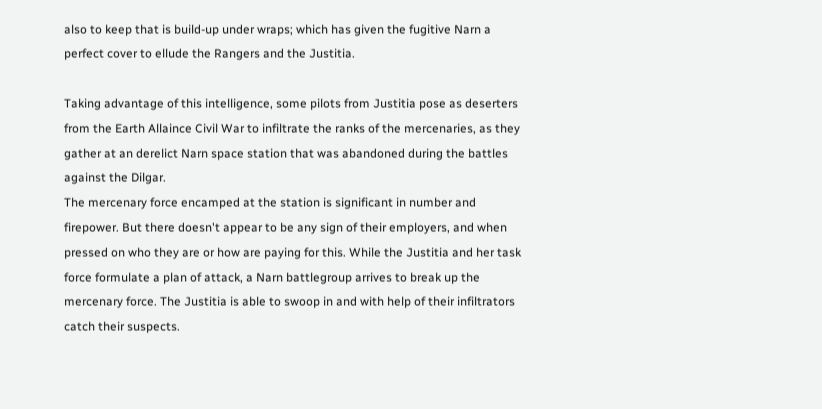also to keep that is build-up under wraps; which has given the fugitive Narn a perfect cover to ellude the Rangers and the Justitia.

Taking advantage of this intelligence, some pilots from Justitia pose as deserters from the Earth Allaince Civil War to infiltrate the ranks of the mercenaries, as they gather at an derelict Narn space station that was abandoned during the battles against the Dilgar.
The mercenary force encamped at the station is significant in number and firepower. But there doesn't appear to be any sign of their employers, and when pressed on who they are or how are paying for this. While the Justitia and her task force formulate a plan of attack, a Narn battlegroup arrives to break up the mercenary force. The Justitia is able to swoop in and with help of their infiltrators catch their suspects.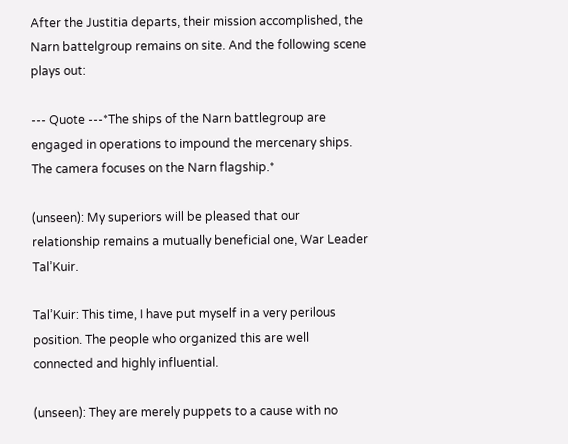After the Justitia departs, their mission accomplished, the Narn battelgroup remains on site. And the following scene plays out:

--- Quote ---*The ships of the Narn battlegroup are engaged in operations to impound the mercenary ships. The camera focuses on the Narn flagship.*

(unseen): My superiors will be pleased that our relationship remains a mutually beneficial one, War Leader Tal’Kuir.

Tal’Kuir: This time, I have put myself in a very perilous position. The people who organized this are well connected and highly influential.

(unseen): They are merely puppets to a cause with no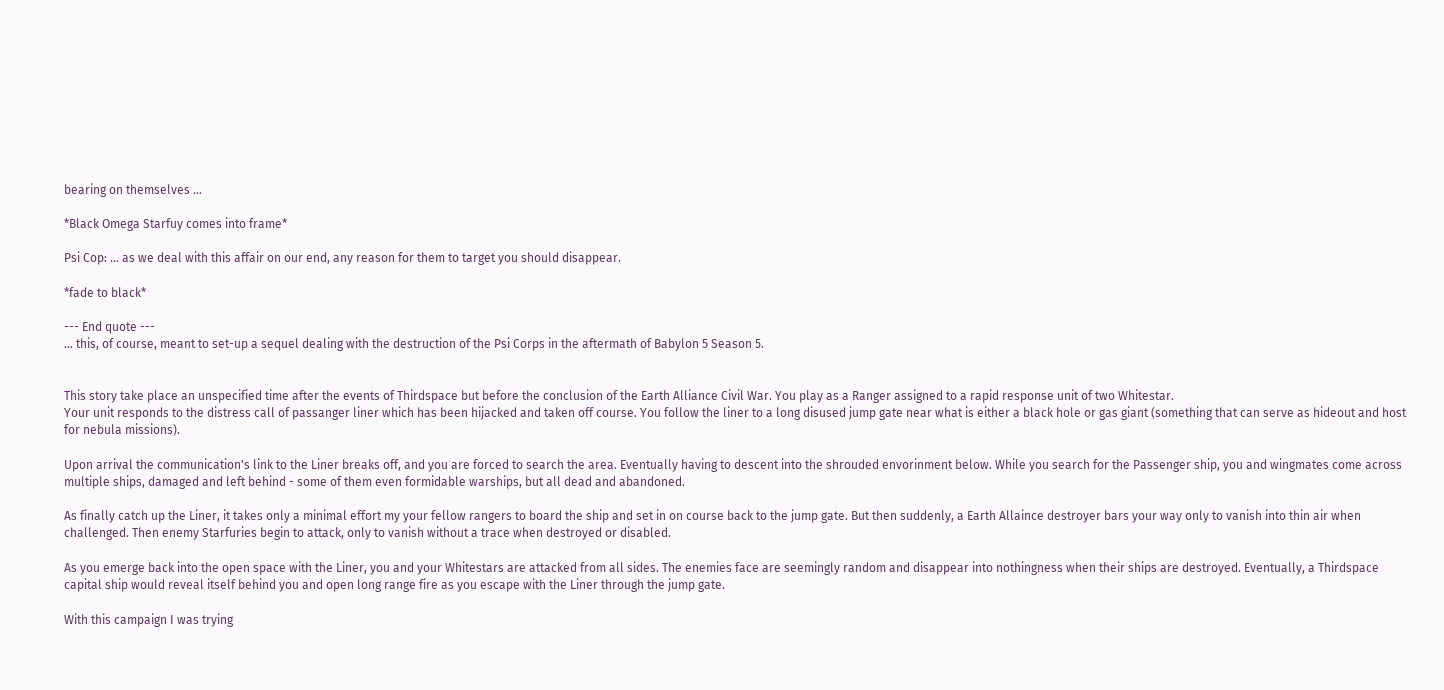bearing on themselves …

*Black Omega Starfuy comes into frame*

Psi Cop: … as we deal with this affair on our end, any reason for them to target you should disappear.

*fade to black*

--- End quote ---
... this, of course, meant to set-up a sequel dealing with the destruction of the Psi Corps in the aftermath of Babylon 5 Season 5.


This story take place an unspecified time after the events of Thirdspace but before the conclusion of the Earth Alliance Civil War. You play as a Ranger assigned to a rapid response unit of two Whitestar.
Your unit responds to the distress call of passanger liner which has been hijacked and taken off course. You follow the liner to a long disused jump gate near what is either a black hole or gas giant (something that can serve as hideout and host for nebula missions).

Upon arrival the communication's link to the Liner breaks off, and you are forced to search the area. Eventually having to descent into the shrouded envorinment below. While you search for the Passenger ship, you and wingmates come across multiple ships, damaged and left behind - some of them even formidable warships, but all dead and abandoned.

As finally catch up the Liner, it takes only a minimal effort my your fellow rangers to board the ship and set in on course back to the jump gate. But then suddenly, a Earth Allaince destroyer bars your way only to vanish into thin air when challenged. Then enemy Starfuries begin to attack, only to vanish without a trace when destroyed or disabled.

As you emerge back into the open space with the Liner, you and your Whitestars are attacked from all sides. The enemies face are seemingly random and disappear into nothingness when their ships are destroyed. Eventually, a Thirdspace capital ship would reveal itself behind you and open long range fire as you escape with the Liner through the jump gate.

With this campaign I was trying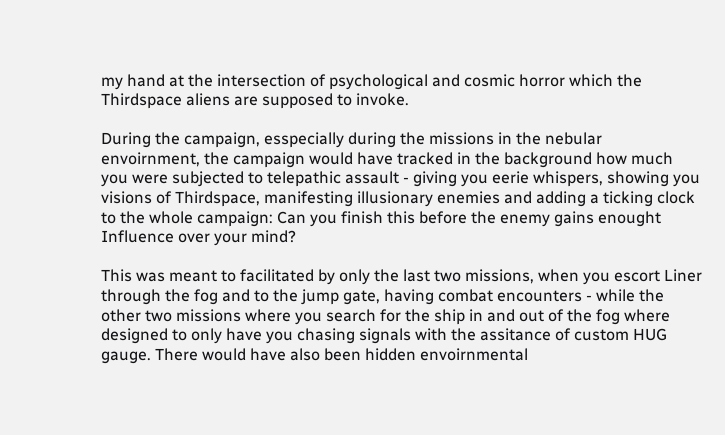my hand at the intersection of psychological and cosmic horror which the Thirdspace aliens are supposed to invoke.

During the campaign, esspecially during the missions in the nebular envoirnment, the campaign would have tracked in the background how much you were subjected to telepathic assault - giving you eerie whispers, showing you visions of Thirdspace, manifesting illusionary enemies and adding a ticking clock to the whole campaign: Can you finish this before the enemy gains enought Influence over your mind?

This was meant to facilitated by only the last two missions, when you escort Liner through the fog and to the jump gate, having combat encounters - while the other two missions where you search for the ship in and out of the fog where designed to only have you chasing signals with the assitance of custom HUG gauge. There would have also been hidden envoirnmental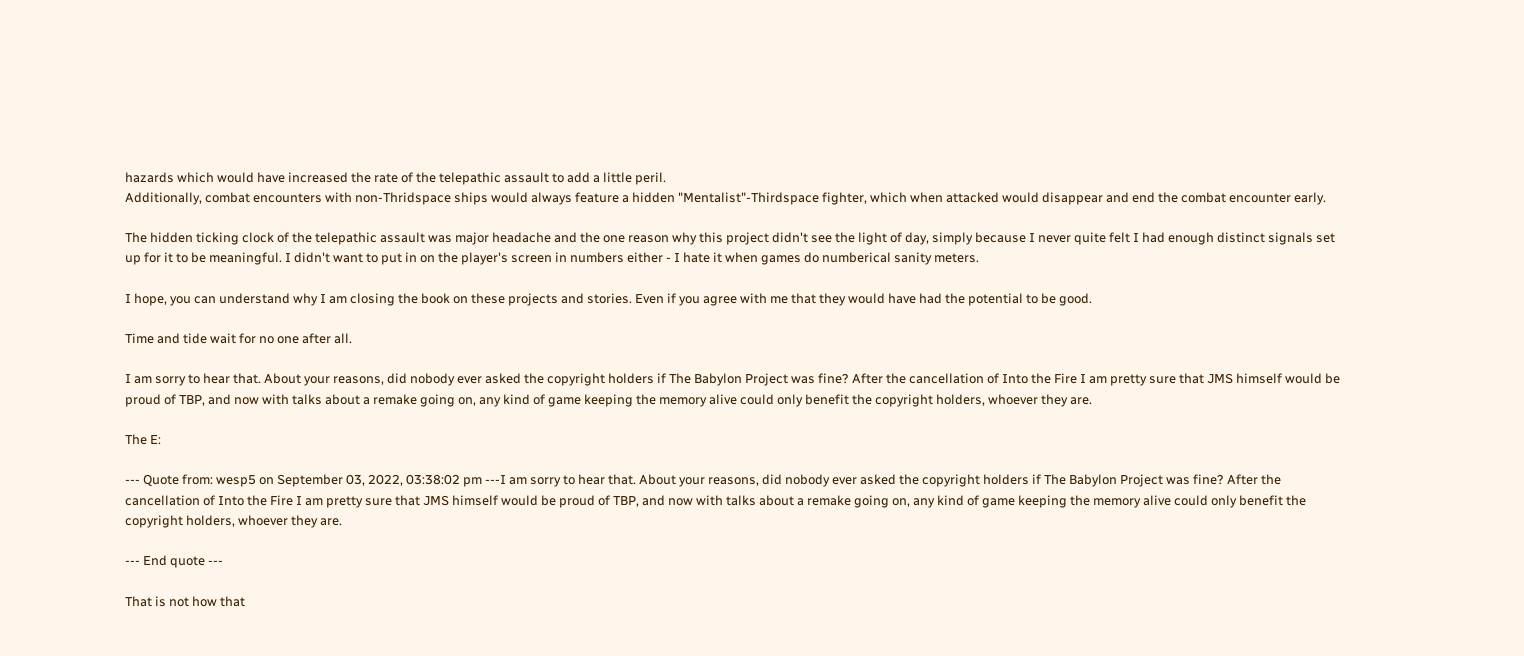hazards which would have increased the rate of the telepathic assault to add a little peril.
Additionally, combat encounters with non-Thridspace ships would always feature a hidden "Mentalist"-Thirdspace fighter, which when attacked would disappear and end the combat encounter early.

The hidden ticking clock of the telepathic assault was major headache and the one reason why this project didn't see the light of day, simply because I never quite felt I had enough distinct signals set up for it to be meaningful. I didn't want to put in on the player's screen in numbers either - I hate it when games do numberical sanity meters.

I hope, you can understand why I am closing the book on these projects and stories. Even if you agree with me that they would have had the potential to be good.

Time and tide wait for no one after all.

I am sorry to hear that. About your reasons, did nobody ever asked the copyright holders if The Babylon Project was fine? After the cancellation of Into the Fire I am pretty sure that JMS himself would be proud of TBP, and now with talks about a remake going on, any kind of game keeping the memory alive could only benefit the copyright holders, whoever they are.

The E:

--- Quote from: wesp5 on September 03, 2022, 03:38:02 pm ---I am sorry to hear that. About your reasons, did nobody ever asked the copyright holders if The Babylon Project was fine? After the cancellation of Into the Fire I am pretty sure that JMS himself would be proud of TBP, and now with talks about a remake going on, any kind of game keeping the memory alive could only benefit the copyright holders, whoever they are.

--- End quote ---

That is not how that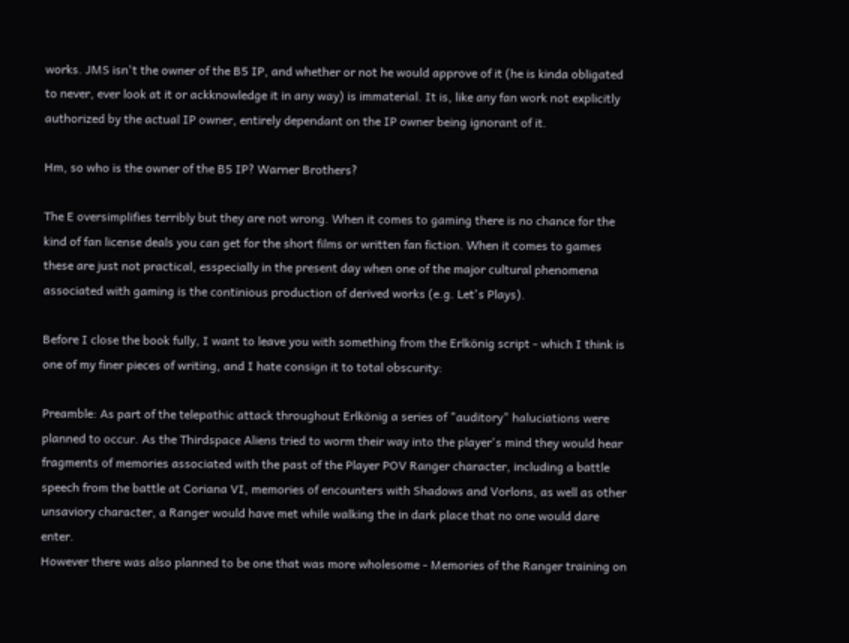works. JMS isn't the owner of the B5 IP, and whether or not he would approve of it (he is kinda obligated to never, ever look at it or ackknowledge it in any way) is immaterial. It is, like any fan work not explicitly authorized by the actual IP owner, entirely dependant on the IP owner being ignorant of it.

Hm, so who is the owner of the B5 IP? Warner Brothers?

The E oversimplifies terribly but they are not wrong. When it comes to gaming there is no chance for the kind of fan license deals you can get for the short films or written fan fiction. When it comes to games these are just not practical, esspecially in the present day when one of the major cultural phenomena associated with gaming is the continious production of derived works (e.g. Let's Plays).

Before I close the book fully, I want to leave you with something from the Erlkönig script - which I think is one of my finer pieces of writing, and I hate consign it to total obscurity:

Preamble: As part of the telepathic attack throughout Erlkönig a series of "auditory" haluciations were planned to occur. As the Thirdspace Aliens tried to worm their way into the player's mind they would hear fragments of memories associated with the past of the Player POV Ranger character, including a battle speech from the battle at Coriana VI, memories of encounters with Shadows and Vorlons, as well as other unsaviory character, a Ranger would have met while walking the in dark place that no one would dare enter.
However there was also planned to be one that was more wholesome - Memories of the Ranger training on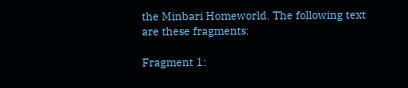the Minbari Homeworld. The following text are these fragments:

Fragment 1: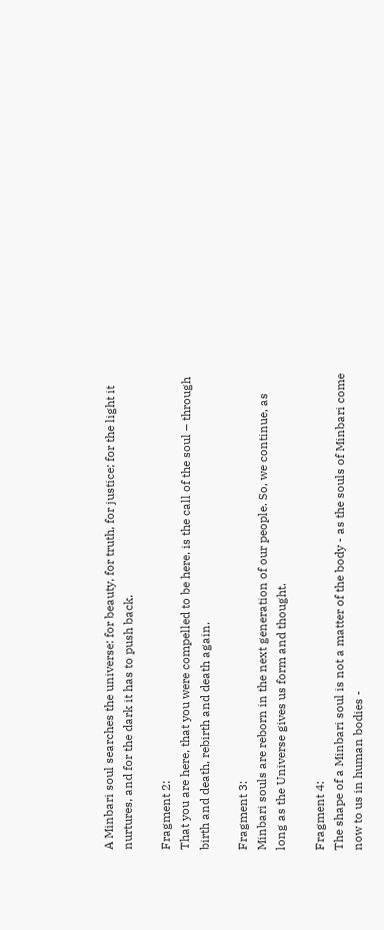A Minbari soul searches the universe: for beauty, for truth, for justice; for the light it nurtures, and for the dark it has to push back.

Fragment 2:
That you are here, that you were compelled to be here, is the call of the soul – through birth and death, rebirth and death again.

Fragment 3:
Minbari souls are reborn in the next generation of our people. So, we continue, as long as the Universe gives us form and thought.

Fragment 4:
The shape of a Minbari soul is not a matter of the body - as the souls of Minbari come now to us in human bodies -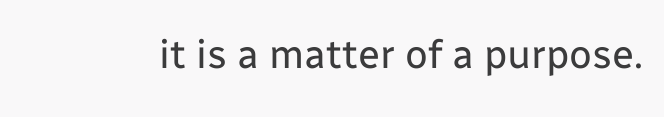it is a matter of a purpose.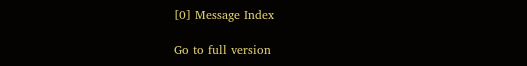[0] Message Index

Go to full version